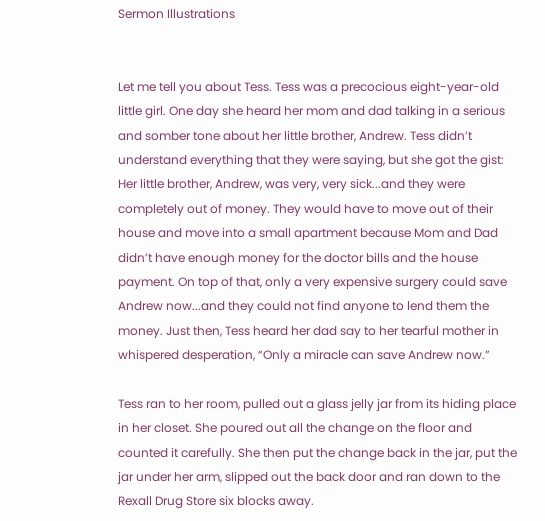Sermon Illustrations


Let me tell you about Tess. Tess was a precocious eight-year-old little girl. One day she heard her mom and dad talking in a serious and somber tone about her little brother, Andrew. Tess didn’t understand everything that they were saying, but she got the gist: Her little brother, Andrew, was very, very sick...and they were completely out of money. They would have to move out of their house and move into a small apartment because Mom and Dad didn’t have enough money for the doctor bills and the house payment. On top of that, only a very expensive surgery could save Andrew now...and they could not find anyone to lend them the money. Just then, Tess heard her dad say to her tearful mother in whispered desperation, “Only a miracle can save Andrew now.”

Tess ran to her room, pulled out a glass jelly jar from its hiding place in her closet. She poured out all the change on the floor and counted it carefully. She then put the change back in the jar, put the jar under her arm, slipped out the back door and ran down to the Rexall Drug Store six blocks away.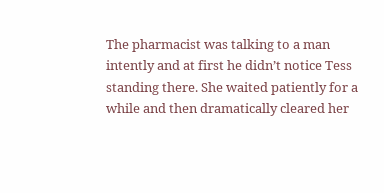The pharmacist was talking to a man intently and at first he didn’t notice Tess standing there. She waited patiently for a while and then dramatically cleared her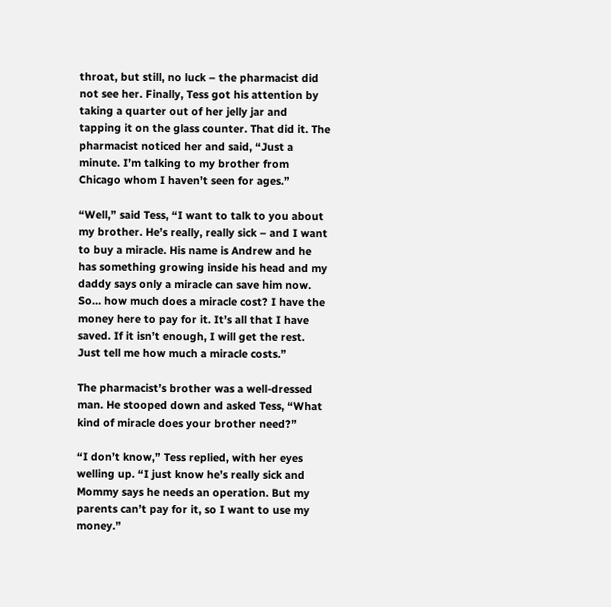throat, but still, no luck – the pharmacist did not see her. Finally, Tess got his attention by taking a quarter out of her jelly jar and tapping it on the glass counter. That did it. The pharmacist noticed her and said, “Just a minute. I’m talking to my brother from Chicago whom I haven’t seen for ages.”

“Well,” said Tess, “I want to talk to you about my brother. He’s really, really sick – and I want to buy a miracle. His name is Andrew and he has something growing inside his head and my daddy says only a miracle can save him now. So… how much does a miracle cost? I have the money here to pay for it. It’s all that I have saved. If it isn’t enough, I will get the rest. Just tell me how much a miracle costs.”

The pharmacist’s brother was a well-dressed man. He stooped down and asked Tess, “What kind of miracle does your brother need?”

“I don’t know,” Tess replied, with her eyes welling up. “I just know he’s really sick and Mommy says he needs an operation. But my parents can’t pay for it, so I want to use my money.”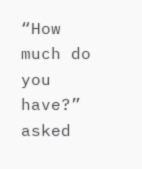“How much do you have?” asked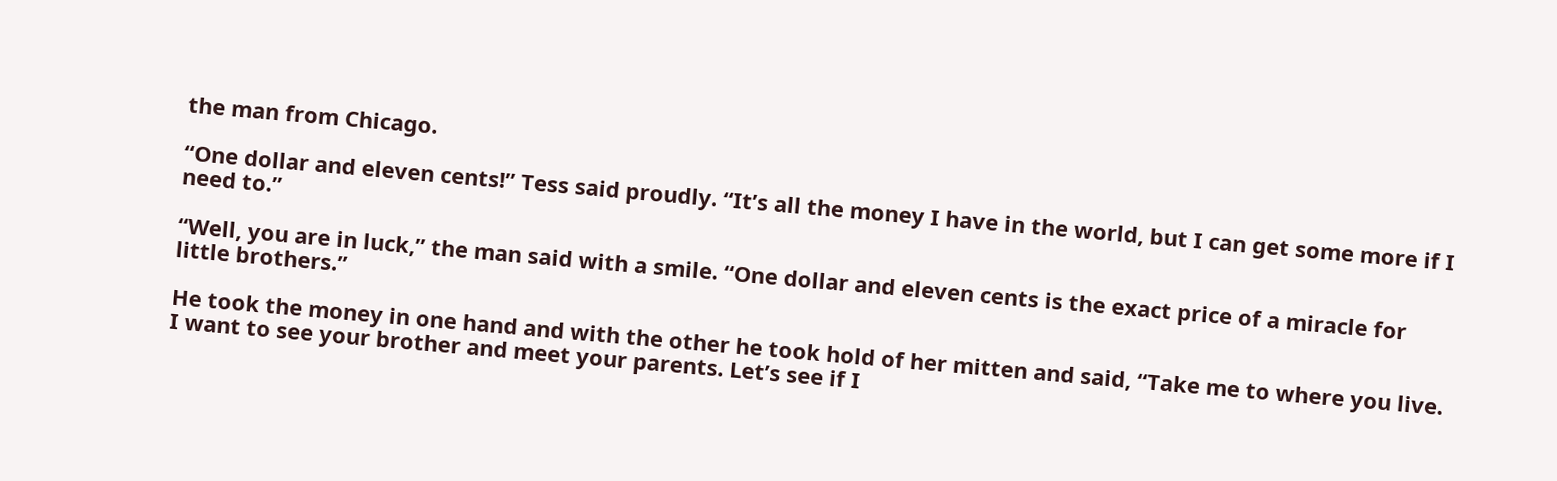the man from Chicago.

“One dollar and eleven cents!” Tess said proudly. “It’s all the money I have in the world, but I can get some more if I need to.”

“Well, you are in luck,” the man said with a smile. “One dollar and eleven cents is the exact price of a miracle for little brothers.”

He took the money in one hand and with the other he took hold of her mitten and said, “Take me to where you live. I want to see your brother and meet your parents. Let’s see if I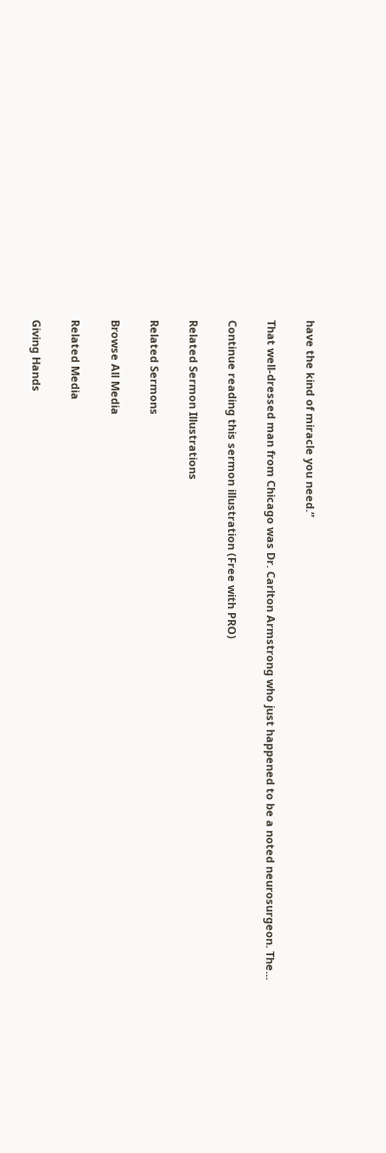have the kind of miracle you need.”

That well-dressed man from Chicago was Dr. Carlton Armstrong who just happened to be a noted neurosurgeon. The...

Continue reading this sermon illustration (Free with PRO)

Related Sermon Illustrations

Related Sermons

Browse All Media

Related Media

Giving Hands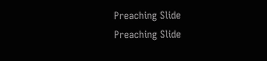Preaching Slide
Preaching Slide